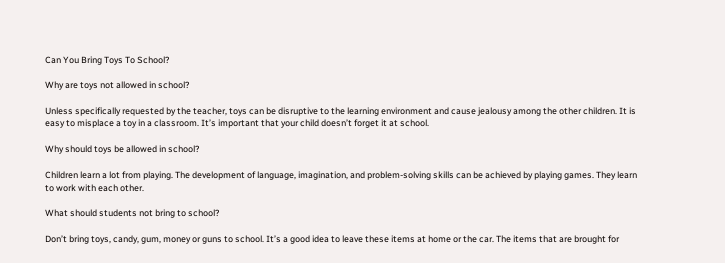Can You Bring Toys To School?

Why are toys not allowed in school?

Unless specifically requested by the teacher, toys can be disruptive to the learning environment and cause jealousy among the other children. It is easy to misplace a toy in a classroom. It’s important that your child doesn’t forget it at school.

Why should toys be allowed in school?

Children learn a lot from playing. The development of language, imagination, and problem-solving skills can be achieved by playing games. They learn to work with each other.

What should students not bring to school?

Don’t bring toys, candy, gum, money or guns to school. It’s a good idea to leave these items at home or the car. The items that are brought for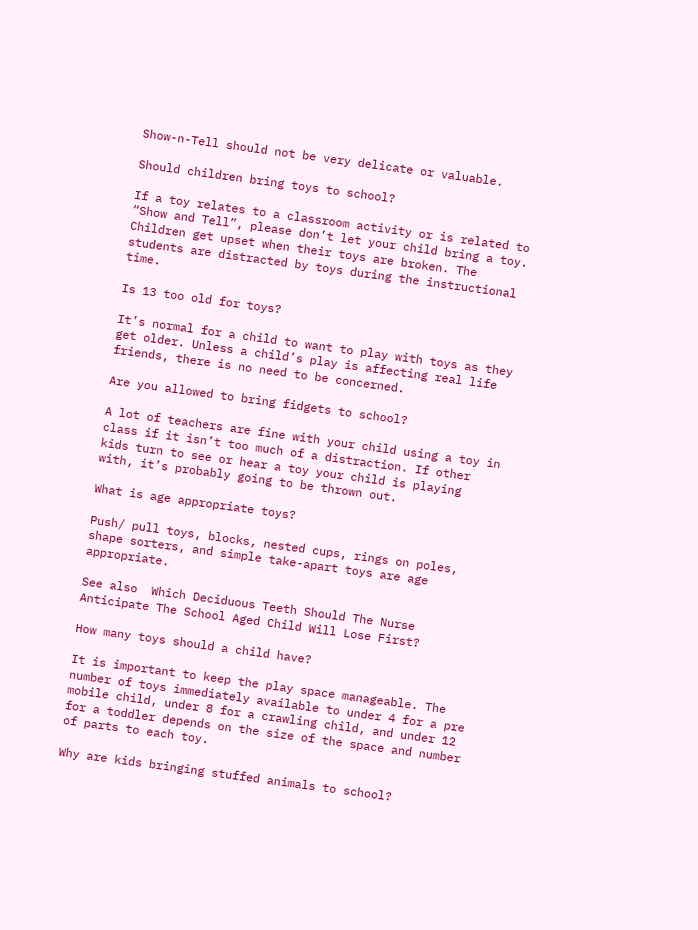Show-n-Tell should not be very delicate or valuable.

Should children bring toys to school?

If a toy relates to a classroom activity or is related to “Show and Tell”, please don’t let your child bring a toy. Children get upset when their toys are broken. The students are distracted by toys during the instructional time.

Is 13 too old for toys?

It’s normal for a child to want to play with toys as they get older. Unless a child’s play is affecting real life friends, there is no need to be concerned.

Are you allowed to bring fidgets to school?

A lot of teachers are fine with your child using a toy in class if it isn’t too much of a distraction. If other kids turn to see or hear a toy your child is playing with, it’s probably going to be thrown out.

What is age appropriate toys?

Push/ pull toys, blocks, nested cups, rings on poles, shape sorters, and simple take-apart toys are age appropriate.

See also  Which Deciduous Teeth Should The Nurse Anticipate The School Aged Child Will Lose First?

How many toys should a child have?

It is important to keep the play space manageable. The number of toys immediately available to under 4 for a pre mobile child, under 8 for a crawling child, and under 12 for a toddler depends on the size of the space and number of parts to each toy.

Why are kids bringing stuffed animals to school?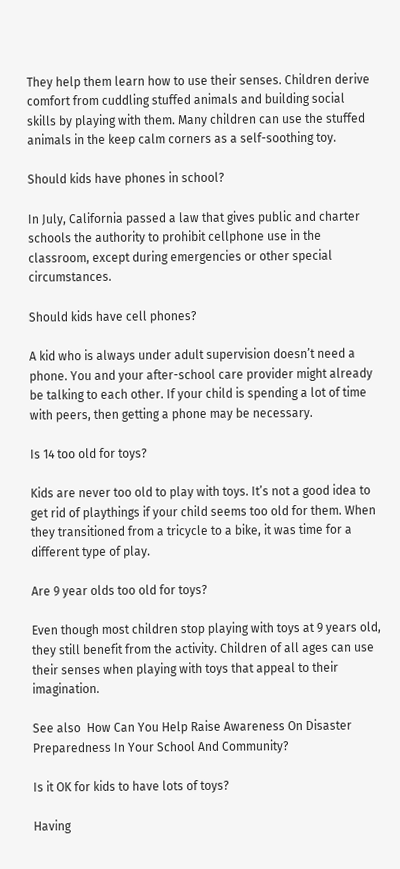They help them learn how to use their senses. Children derive comfort from cuddling stuffed animals and building social skills by playing with them. Many children can use the stuffed animals in the keep calm corners as a self-soothing toy.

Should kids have phones in school?

In July, California passed a law that gives public and charter schools the authority to prohibit cellphone use in the classroom, except during emergencies or other special circumstances.

Should kids have cell phones?

A kid who is always under adult supervision doesn’t need a phone. You and your after-school care provider might already be talking to each other. If your child is spending a lot of time with peers, then getting a phone may be necessary.

Is 14 too old for toys?

Kids are never too old to play with toys. It’s not a good idea to get rid of playthings if your child seems too old for them. When they transitioned from a tricycle to a bike, it was time for a different type of play.

Are 9 year olds too old for toys?

Even though most children stop playing with toys at 9 years old, they still benefit from the activity. Children of all ages can use their senses when playing with toys that appeal to their imagination.

See also  How Can You Help Raise Awareness On Disaster Preparedness In Your School And Community?

Is it OK for kids to have lots of toys?

Having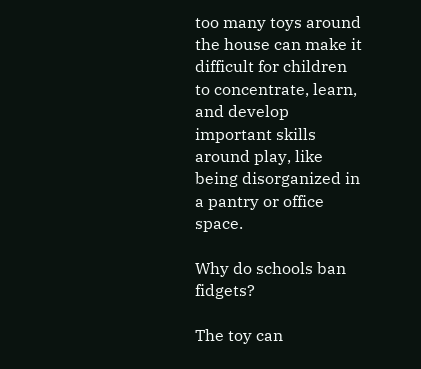too many toys around the house can make it difficult for children to concentrate, learn, and develop important skills around play, like being disorganized in a pantry or office space.

Why do schools ban fidgets?

The toy can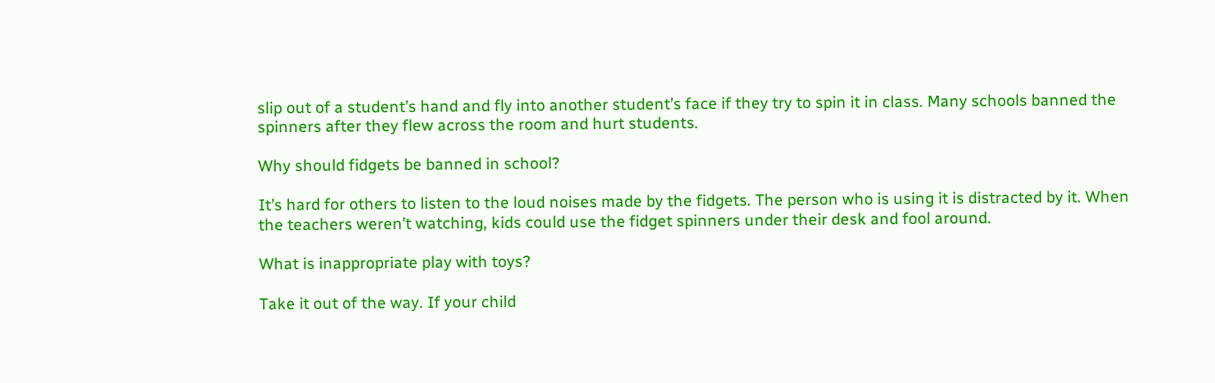slip out of a student’s hand and fly into another student’s face if they try to spin it in class. Many schools banned the spinners after they flew across the room and hurt students.

Why should fidgets be banned in school?

It’s hard for others to listen to the loud noises made by the fidgets. The person who is using it is distracted by it. When the teachers weren’t watching, kids could use the fidget spinners under their desk and fool around.

What is inappropriate play with toys?

Take it out of the way. If your child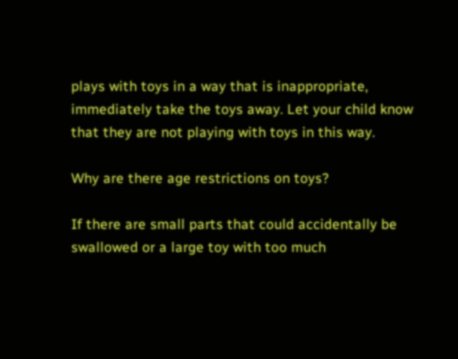plays with toys in a way that is inappropriate, immediately take the toys away. Let your child know that they are not playing with toys in this way.

Why are there age restrictions on toys?

If there are small parts that could accidentally be swallowed or a large toy with too much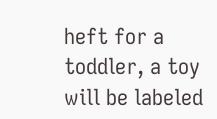heft for a toddler, a toy will be labeled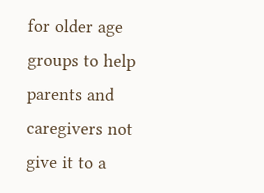for older age groups to help parents and caregivers not give it to a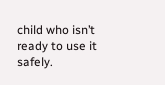child who isn’t ready to use it safely.